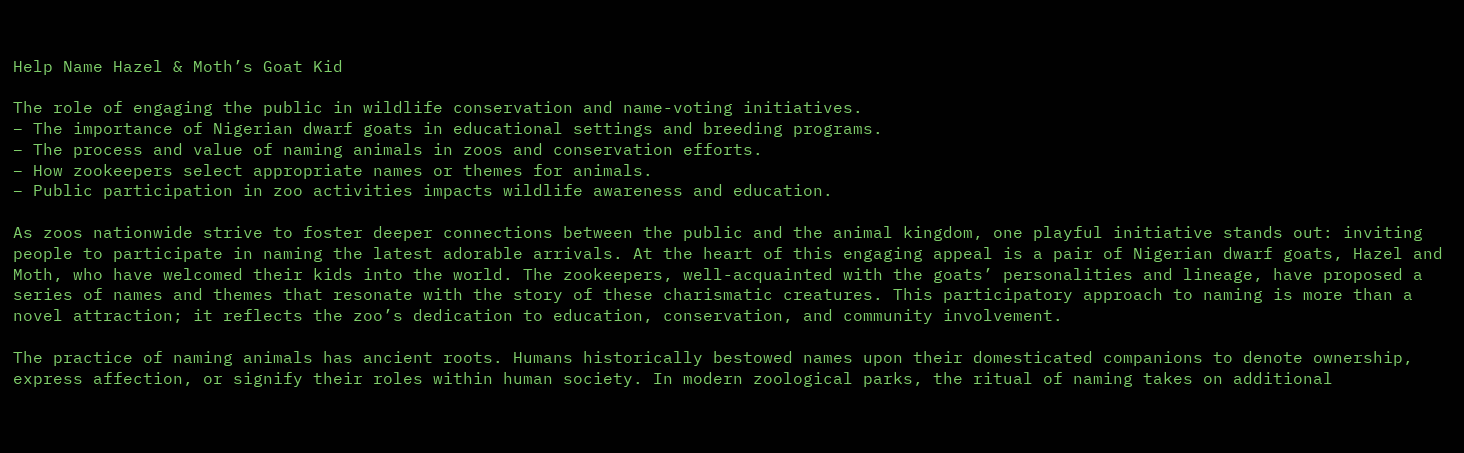Help Name Hazel & Moth’s Goat Kid

The role of engaging the public in wildlife conservation and name-voting initiatives.
– The importance of Nigerian dwarf goats in educational settings and breeding programs.
– The process and value of naming animals in zoos and conservation efforts.
– How zookeepers select appropriate names or themes for animals.
– Public participation in zoo activities impacts wildlife awareness and education.

As zoos nationwide strive to foster deeper connections between the public and the animal kingdom, one playful initiative stands out: inviting people to participate in naming the latest adorable arrivals. At the heart of this engaging appeal is a pair of Nigerian dwarf goats, Hazel and Moth, who have welcomed their kids into the world. The zookeepers, well-acquainted with the goats’ personalities and lineage, have proposed a series of names and themes that resonate with the story of these charismatic creatures. This participatory approach to naming is more than a novel attraction; it reflects the zoo’s dedication to education, conservation, and community involvement.

The practice of naming animals has ancient roots. Humans historically bestowed names upon their domesticated companions to denote ownership, express affection, or signify their roles within human society. In modern zoological parks, the ritual of naming takes on additional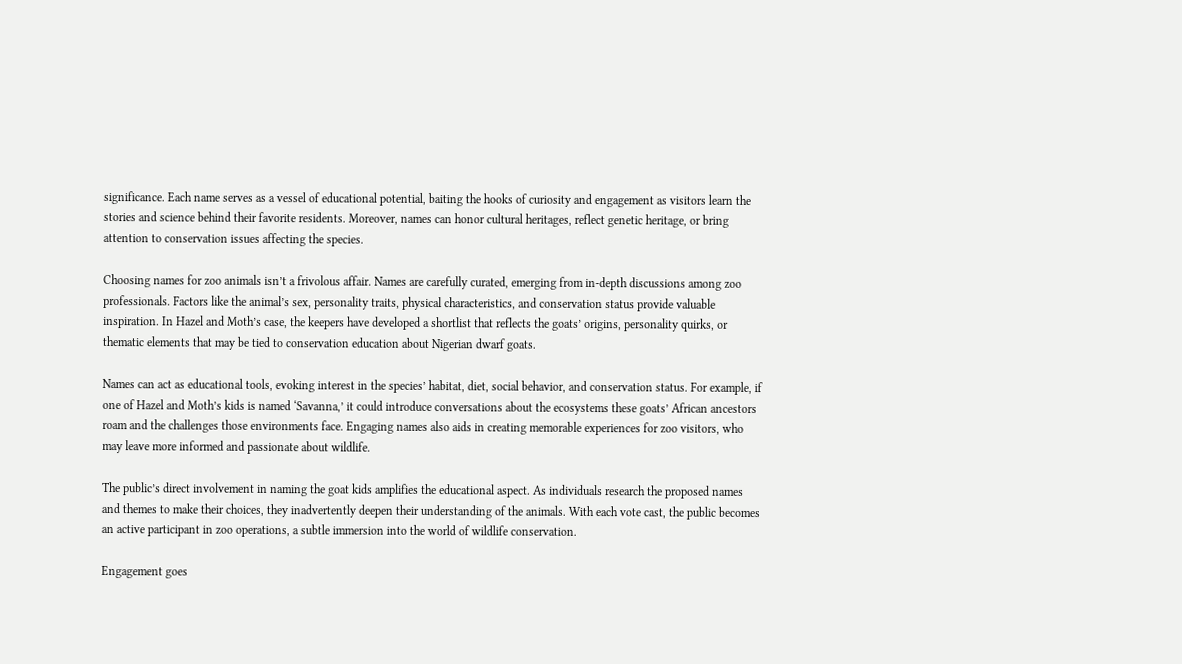significance. Each name serves as a vessel of educational potential, baiting the hooks of curiosity and engagement as visitors learn the stories and science behind their favorite residents. Moreover, names can honor cultural heritages, reflect genetic heritage, or bring attention to conservation issues affecting the species.

Choosing names for zoo animals isn’t a frivolous affair. Names are carefully curated, emerging from in-depth discussions among zoo professionals. Factors like the animal’s sex, personality traits, physical characteristics, and conservation status provide valuable inspiration. In Hazel and Moth’s case, the keepers have developed a shortlist that reflects the goats’ origins, personality quirks, or thematic elements that may be tied to conservation education about Nigerian dwarf goats.

Names can act as educational tools, evoking interest in the species’ habitat, diet, social behavior, and conservation status. For example, if one of Hazel and Moth’s kids is named ‘Savanna,’ it could introduce conversations about the ecosystems these goats’ African ancestors roam and the challenges those environments face. Engaging names also aids in creating memorable experiences for zoo visitors, who may leave more informed and passionate about wildlife.

The public’s direct involvement in naming the goat kids amplifies the educational aspect. As individuals research the proposed names and themes to make their choices, they inadvertently deepen their understanding of the animals. With each vote cast, the public becomes an active participant in zoo operations, a subtle immersion into the world of wildlife conservation.

Engagement goes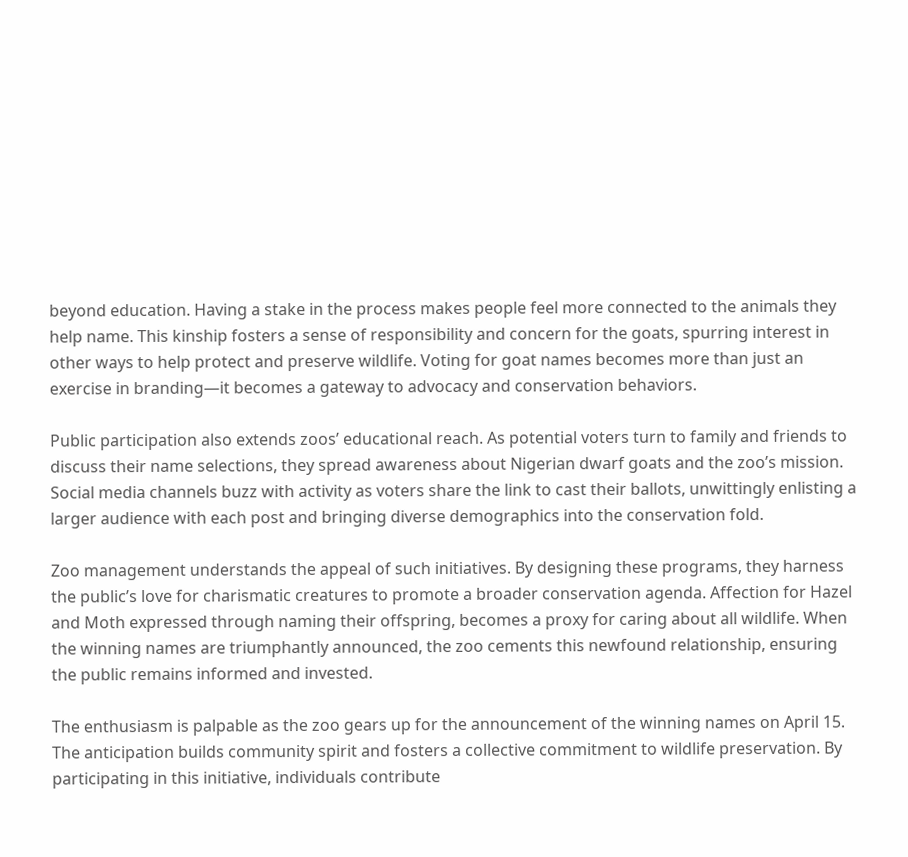beyond education. Having a stake in the process makes people feel more connected to the animals they help name. This kinship fosters a sense of responsibility and concern for the goats, spurring interest in other ways to help protect and preserve wildlife. Voting for goat names becomes more than just an exercise in branding—it becomes a gateway to advocacy and conservation behaviors.

Public participation also extends zoos’ educational reach. As potential voters turn to family and friends to discuss their name selections, they spread awareness about Nigerian dwarf goats and the zoo’s mission. Social media channels buzz with activity as voters share the link to cast their ballots, unwittingly enlisting a larger audience with each post and bringing diverse demographics into the conservation fold.

Zoo management understands the appeal of such initiatives. By designing these programs, they harness the public’s love for charismatic creatures to promote a broader conservation agenda. Affection for Hazel and Moth expressed through naming their offspring, becomes a proxy for caring about all wildlife. When the winning names are triumphantly announced, the zoo cements this newfound relationship, ensuring the public remains informed and invested.

The enthusiasm is palpable as the zoo gears up for the announcement of the winning names on April 15. The anticipation builds community spirit and fosters a collective commitment to wildlife preservation. By participating in this initiative, individuals contribute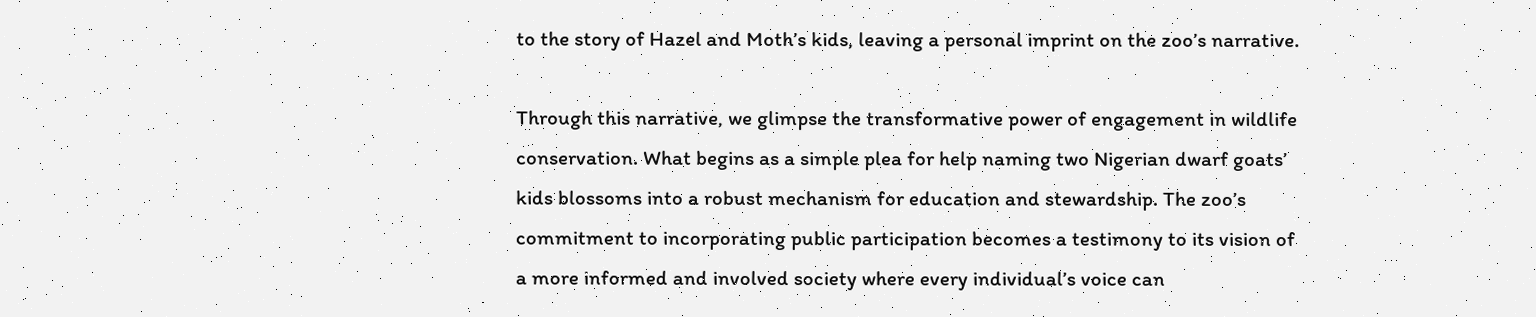to the story of Hazel and Moth’s kids, leaving a personal imprint on the zoo’s narrative.

Through this narrative, we glimpse the transformative power of engagement in wildlife conservation. What begins as a simple plea for help naming two Nigerian dwarf goats’ kids blossoms into a robust mechanism for education and stewardship. The zoo’s commitment to incorporating public participation becomes a testimony to its vision of a more informed and involved society where every individual’s voice can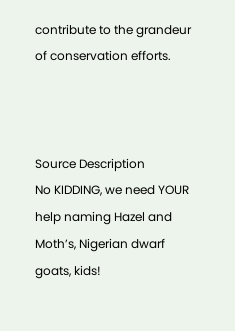contribute to the grandeur of conservation efforts.



Source Description
No KIDDING, we need YOUR help naming Hazel and Moth’s, Nigerian dwarf goats, kids!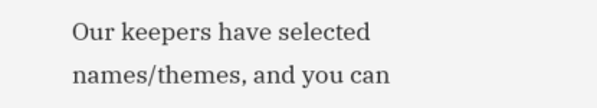Our keepers have selected names/themes, and you can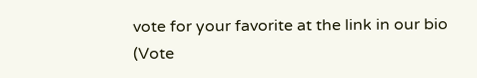vote for your favorite at the link in our bio (Vote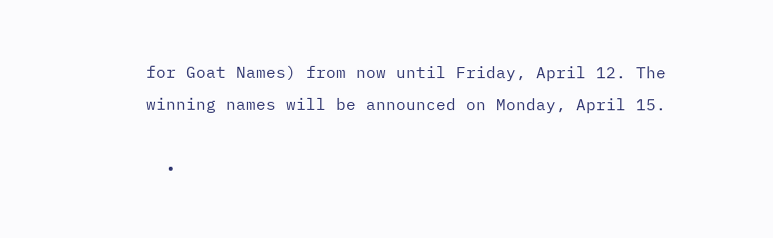for Goat Names) from now until Friday, April 12. The winning names will be announced on Monday, April 15.

  •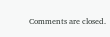Comments are closed.